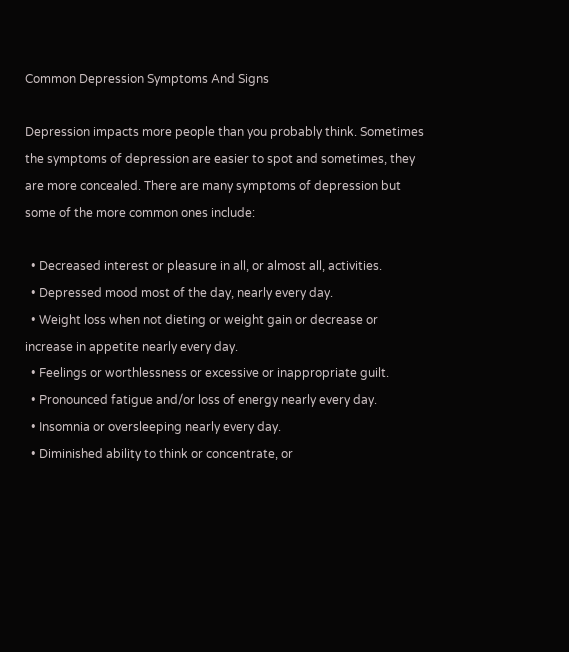Common Depression Symptoms And Signs

Depression impacts more people than you probably think. Sometimes the symptoms of depression are easier to spot and sometimes, they are more concealed. There are many symptoms of depression but some of the more common ones include:

  • Decreased interest or pleasure in all, or almost all, activities.
  • Depressed mood most of the day, nearly every day.
  • Weight loss when not dieting or weight gain or decrease or increase in appetite nearly every day.
  • Feelings or worthlessness or excessive or inappropriate guilt.
  • Pronounced fatigue and/or loss of energy nearly every day.
  • Insomnia or oversleeping nearly every day.
  • Diminished ability to think or concentrate, or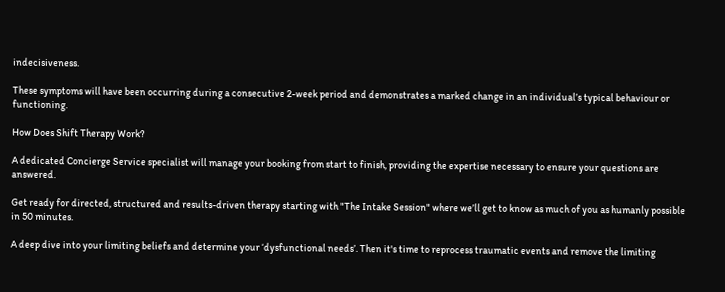indecisiveness.

These symptoms will have been occurring during a consecutive 2-week period and demonstrates a marked change in an individual’s typical behaviour or functioning.

How Does Shift Therapy Work?

A dedicated Concierge Service specialist will manage your booking from start to finish, providing the expertise necessary to ensure your questions are answered.

Get ready for directed, structured and results-driven therapy starting with "The Intake Session" where we’ll get to know as much of you as humanly possible in 50 minutes.

A deep dive into your limiting beliefs and determine your ‘dysfunctional needs’. Then it's time to reprocess traumatic events and remove the limiting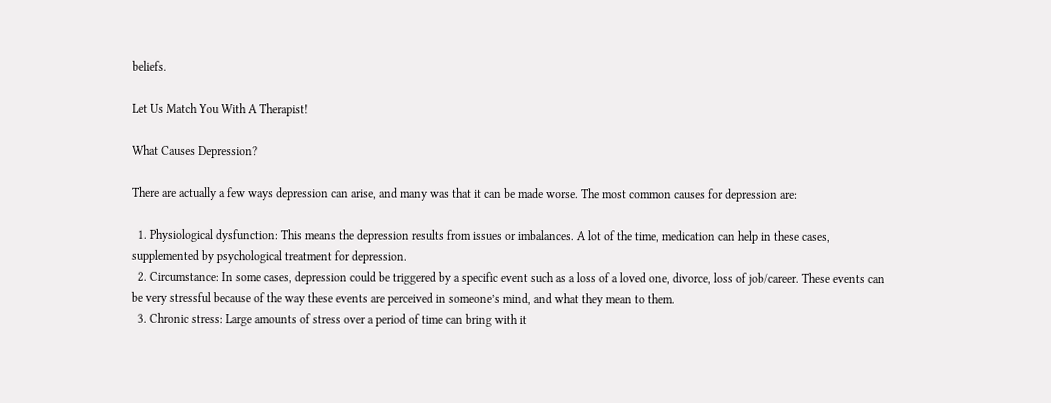beliefs.

Let Us Match You With A Therapist!

What Causes Depression?

There are actually a few ways depression can arise, and many was that it can be made worse. The most common causes for depression are:

  1. Physiological dysfunction: This means the depression results from issues or imbalances. A lot of the time, medication can help in these cases, supplemented by psychological treatment for depression.
  2. Circumstance: In some cases, depression could be triggered by a specific event such as a loss of a loved one, divorce, loss of job/career. These events can be very stressful because of the way these events are perceived in someone’s mind, and what they mean to them.
  3. Chronic stress: Large amounts of stress over a period of time can bring with it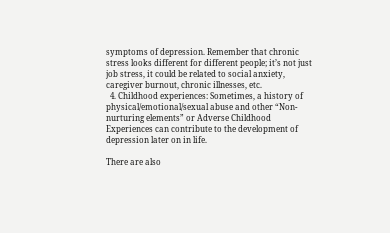symptoms of depression. Remember that chronic stress looks different for different people; it’s not just job stress, it could be related to social anxiety, caregiver burnout, chronic illnesses, etc.
  4. Childhood experiences: Sometimes, a history of physical/emotional/sexual abuse and other “Non-nurturing elements” or Adverse Childhood Experiences can contribute to the development of depression later on in life.

There are also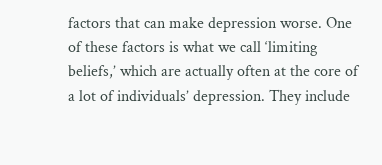factors that can make depression worse. One of these factors is what we call ‘limiting beliefs,’ which are actually often at the core of a lot of individuals’ depression. They include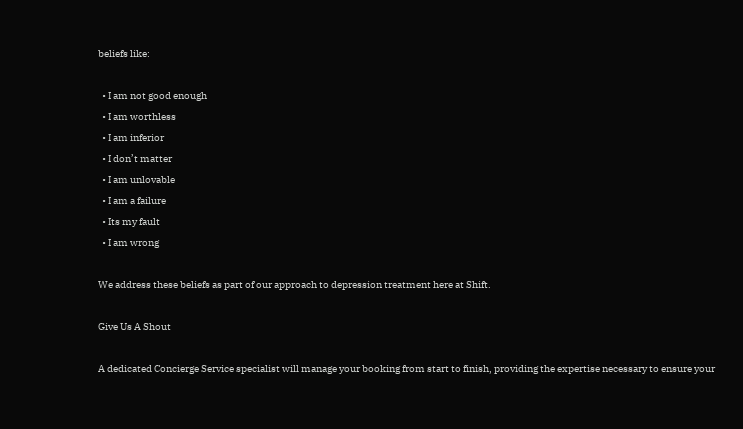beliefs like:

  • I am not good enough
  • I am worthless
  • I am inferior
  • I don’t matter
  • I am unlovable
  • I am a failure
  • Its my fault
  • I am wrong

We address these beliefs as part of our approach to depression treatment here at Shift.

Give Us A Shout

A dedicated Concierge Service specialist will manage your booking from start to finish, providing the expertise necessary to ensure your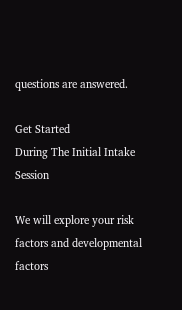questions are answered.

Get Started
During The Initial Intake Session

We will explore your risk factors and developmental factors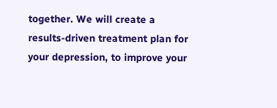together. We will create a results-driven treatment plan for your depression, to improve your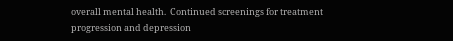overall mental health.  Continued screenings for treatment progression and depression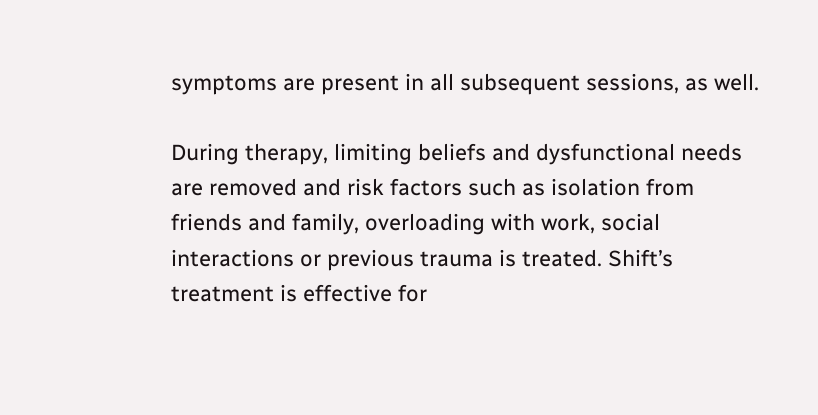symptoms are present in all subsequent sessions, as well.

During therapy, limiting beliefs and dysfunctional needs are removed and risk factors such as isolation from friends and family, overloading with work, social interactions or previous trauma is treated. Shift’s treatment is effective for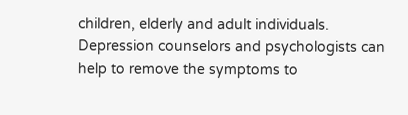children, elderly and adult individuals. Depression counselors and psychologists can help to remove the symptoms to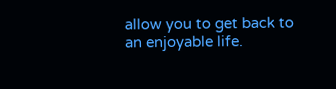allow you to get back to an enjoyable life.